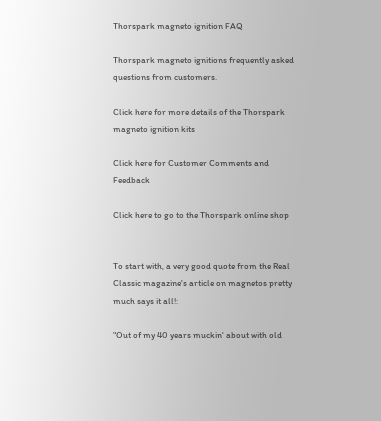Thorspark magneto ignition FAQ

Thorspark magneto ignitions frequently asked questions from customers.

Click here for more details of the Thorspark magneto ignition kits

Click here for Customer Comments and Feedback

Click here to go to the Thorspark online shop


To start with, a very good quote from the Real Classic magazine's article on magnetos pretty much says it all!:

"Out of my 40 years muckin' about with old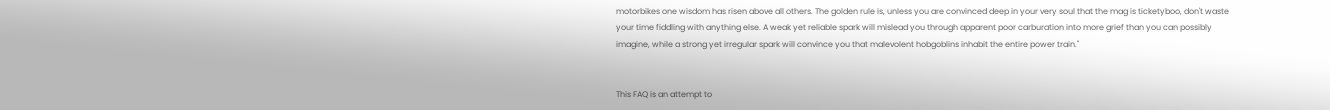motorbikes one wisdom has risen above all others. The golden rule is, unless you are convinced deep in your very soul that the mag is ticketyboo, don't waste your time fiddling with anything else. A weak yet reliable spark will mislead you through apparent poor carburation into more grief than you can possibly imagine, while a strong yet irregular spark will convince you that malevolent hobgoblins inhabit the entire power train."


This FAQ is an attempt to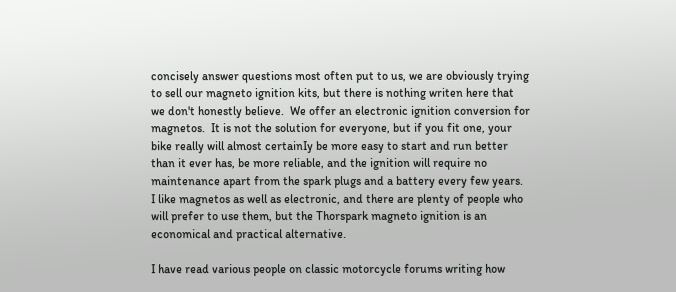concisely answer questions most often put to us, we are obviously trying to sell our magneto ignition kits, but there is nothing writen here that we don't honestly believe.  We offer an electronic ignition conversion for magnetos.  It is not the solution for everyone, but if you fit one, your bike really will almost certainIy be more easy to start and run better than it ever has, be more reliable, and the ignition will require no maintenance apart from the spark plugs and a battery every few years.   I like magnetos as well as electronic, and there are plenty of people who will prefer to use them, but the Thorspark magneto ignition is an economical and practical alternative.

I have read various people on classic motorcycle forums writing how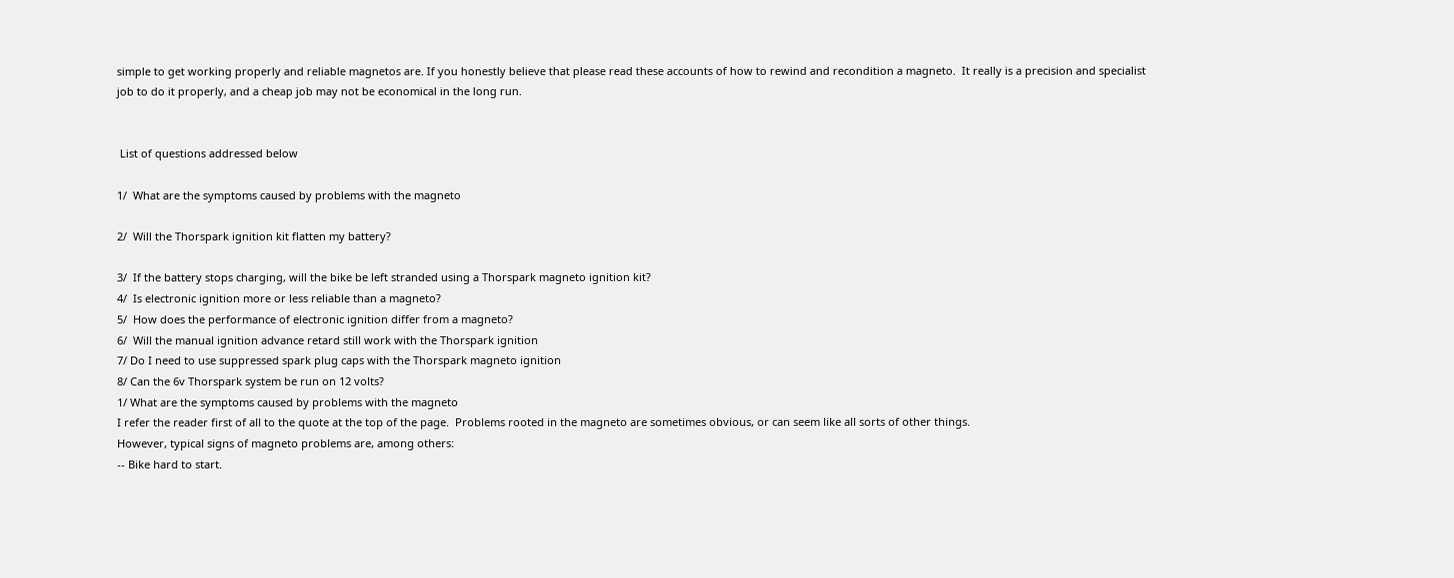simple to get working properly and reliable magnetos are. If you honestly believe that please read these accounts of how to rewind and recondition a magneto.  It really is a precision and specialist job to do it properly, and a cheap job may not be economical in the long run.


 List of questions addressed below

1/  What are the symptoms caused by problems with the magneto

2/  Will the Thorspark ignition kit flatten my battery?

3/  If the battery stops charging, will the bike be left stranded using a Thorspark magneto ignition kit?
4/  Is electronic ignition more or less reliable than a magneto?
5/  How does the performance of electronic ignition differ from a magneto?
6/  Will the manual ignition advance retard still work with the Thorspark ignition
7/ Do I need to use suppressed spark plug caps with the Thorspark magneto ignition
8/ Can the 6v Thorspark system be run on 12 volts?
1/ What are the symptoms caused by problems with the magneto
I refer the reader first of all to the quote at the top of the page.  Problems rooted in the magneto are sometimes obvious, or can seem like all sorts of other things.
However, typical signs of magneto problems are, among others:
-- Bike hard to start.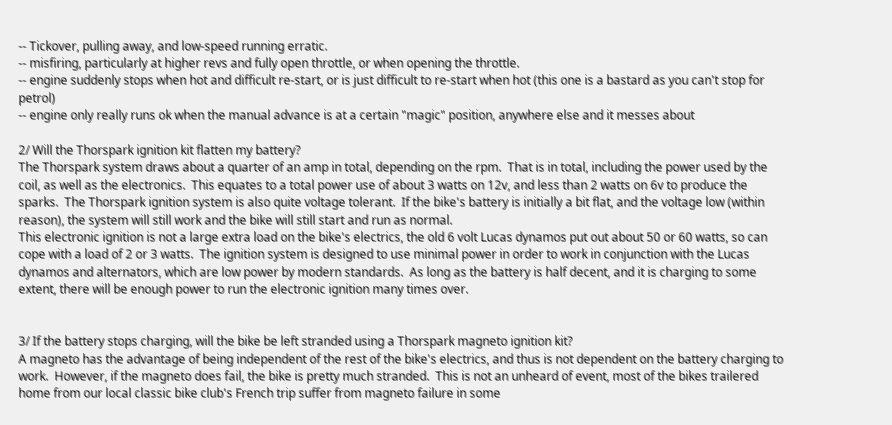-- Tickover, pulling away, and low-speed running erratic.
-- misfiring, particularly at higher revs and fully open throttle, or when opening the throttle.
-- engine suddenly stops when hot and difficult re-start, or is just difficult to re-start when hot (this one is a bastard as you can't stop for petrol)
-- engine only really runs ok when the manual advance is at a certain "magic" position, anywhere else and it messes about

2/ Will the Thorspark ignition kit flatten my battery?
The Thorspark system draws about a quarter of an amp in total, depending on the rpm.  That is in total, including the power used by the coil, as well as the electronics.  This equates to a total power use of about 3 watts on 12v, and less than 2 watts on 6v to produce the sparks.  The Thorspark ignition system is also quite voltage tolerant.  If the bike's battery is initially a bit flat, and the voltage low (within reason), the system will still work and the bike will still start and run as normal.
This electronic ignition is not a large extra load on the bike's electrics, the old 6 volt Lucas dynamos put out about 50 or 60 watts, so can cope with a load of 2 or 3 watts.  The ignition system is designed to use minimal power in order to work in conjunction with the Lucas dynamos and alternators, which are low power by modern standards.  As long as the battery is half decent, and it is charging to some extent, there will be enough power to run the electronic ignition many times over.


3/ If the battery stops charging, will the bike be left stranded using a Thorspark magneto ignition kit?
A magneto has the advantage of being independent of the rest of the bike's electrics, and thus is not dependent on the battery charging to work.  However, if the magneto does fail, the bike is pretty much stranded.  This is not an unheard of event, most of the bikes trailered home from our local classic bike club's French trip suffer from magneto failure in some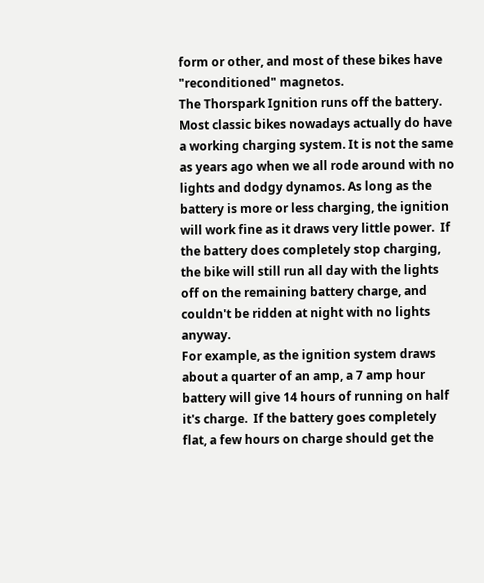form or other, and most of these bikes have "reconditioned" magnetos.
The Thorspark Ignition runs off the battery.  Most classic bikes nowadays actually do have a working charging system. It is not the same as years ago when we all rode around with no lights and dodgy dynamos. As long as the battery is more or less charging, the ignition will work fine as it draws very little power.  If the battery does completely stop charging, the bike will still run all day with the lights off on the remaining battery charge, and couldn't be ridden at night with no lights anyway.
For example, as the ignition system draws about a quarter of an amp, a 7 amp hour battery will give 14 hours of running on half it's charge.  If the battery goes completely flat, a few hours on charge should get the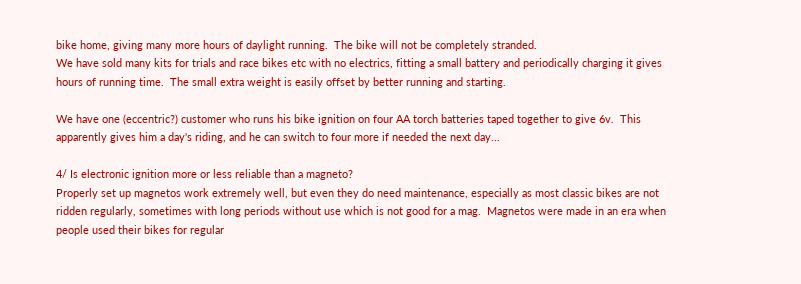bike home, giving many more hours of daylight running.  The bike will not be completely stranded.
We have sold many kits for trials and race bikes etc with no electrics, fitting a small battery and periodically charging it gives hours of running time.  The small extra weight is easily offset by better running and starting.

We have one (eccentric?) customer who runs his bike ignition on four AA torch batteries taped together to give 6v.  This apparently gives him a day's riding, and he can switch to four more if needed the next day...

4/ Is electronic ignition more or less reliable than a magneto?
Properly set up magnetos work extremely well, but even they do need maintenance, especially as most classic bikes are not ridden regularly, sometimes with long periods without use which is not good for a mag.  Magnetos were made in an era when people used their bikes for regular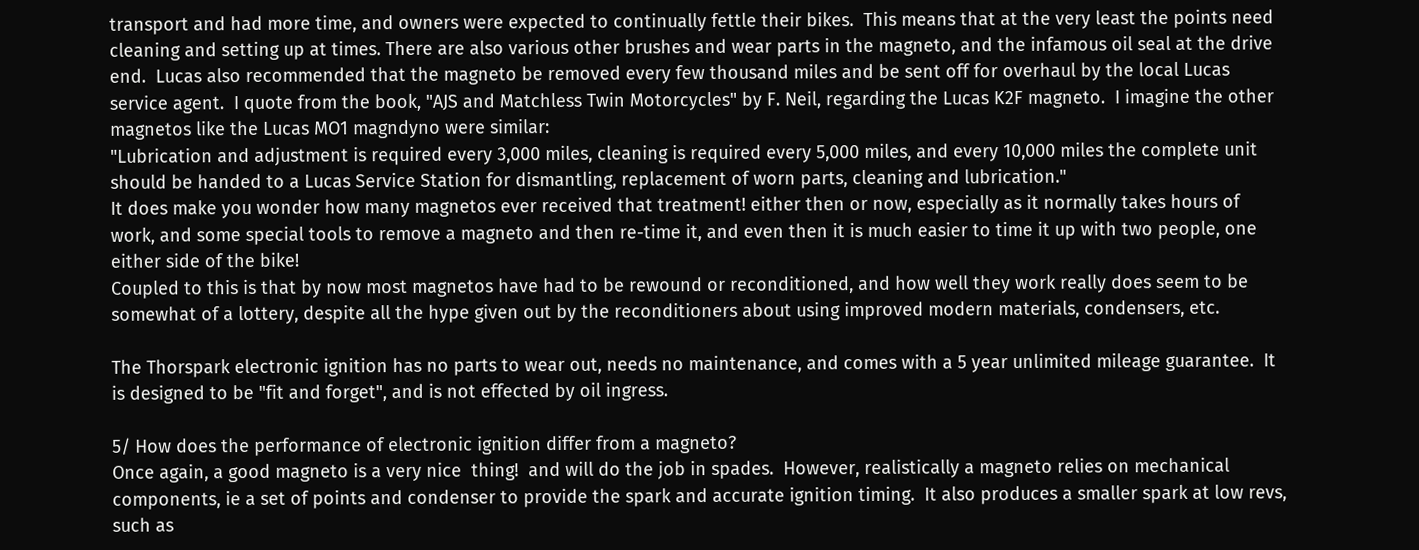transport and had more time, and owners were expected to continually fettle their bikes.  This means that at the very least the points need cleaning and setting up at times. There are also various other brushes and wear parts in the magneto, and the infamous oil seal at the drive end.  Lucas also recommended that the magneto be removed every few thousand miles and be sent off for overhaul by the local Lucas service agent.  I quote from the book, "AJS and Matchless Twin Motorcycles" by F. Neil, regarding the Lucas K2F magneto.  I imagine the other magnetos like the Lucas MO1 magndyno were similar:
"Lubrication and adjustment is required every 3,000 miles, cleaning is required every 5,000 miles, and every 10,000 miles the complete unit should be handed to a Lucas Service Station for dismantling, replacement of worn parts, cleaning and lubrication."
It does make you wonder how many magnetos ever received that treatment! either then or now, especially as it normally takes hours of work, and some special tools to remove a magneto and then re-time it, and even then it is much easier to time it up with two people, one either side of the bike!
Coupled to this is that by now most magnetos have had to be rewound or reconditioned, and how well they work really does seem to be somewhat of a lottery, despite all the hype given out by the reconditioners about using improved modern materials, condensers, etc.

The Thorspark electronic ignition has no parts to wear out, needs no maintenance, and comes with a 5 year unlimited mileage guarantee.  It is designed to be "fit and forget", and is not effected by oil ingress.

5/ How does the performance of electronic ignition differ from a magneto?
Once again, a good magneto is a very nice  thing!  and will do the job in spades.  However, realistically a magneto relies on mechanical components, ie a set of points and condenser to provide the spark and accurate ignition timing.  It also produces a smaller spark at low revs, such as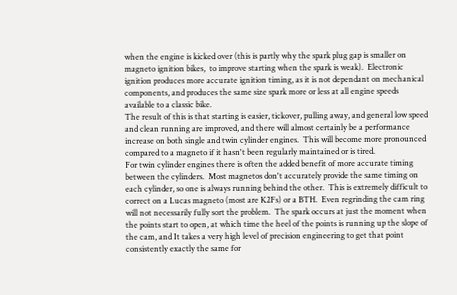when the engine is kicked over (this is partly why the spark plug gap is smaller on magneto ignition bikes,  to improve starting when the spark is weak).  Electronic ignition produces more accurate ignition timing, as it is not dependant on mechanical components, and produces the same size spark more or less at all engine speeds available to a classic bike.
The result of this is that starting is easier, tickover, pulling away, and general low speed and clean running are improved, and there will almost certainly be a performance increase on both single and twin cylinder engines.  This will become more pronounced compared to a magneto if it hasn't been regularly maintained or is tired.
For twin cylinder engines there is often the added benefit of more accurate timing between the cylinders.  Most magnetos don't accurately provide the same timing on each cylinder, so one is always running behind the other.  This is extremely difficult to correct on a Lucas magneto (most are K2Fs) or a BTH.  Even regrinding the cam ring will not necessarily fully sort the problem.  The spark occurs at just the moment when the points start to open, at which time the heel of the points is running up the slope of the cam, and It takes a very high level of precision engineering to get that point consistently exactly the same for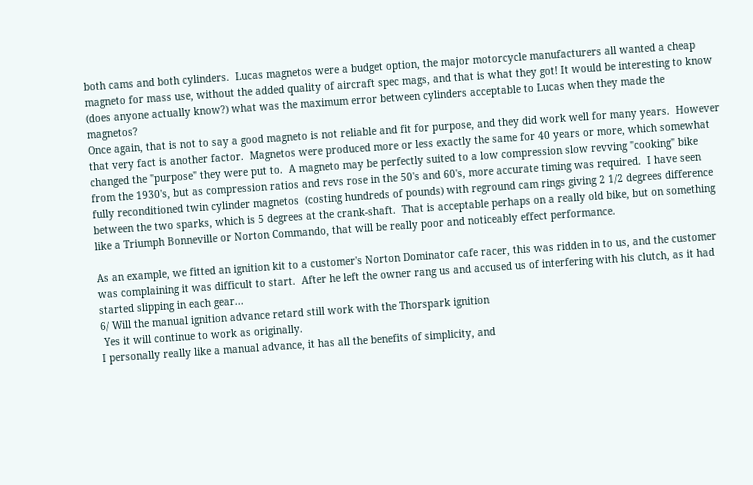both cams and both cylinders.  Lucas magnetos were a budget option, the major motorcycle manufacturers all wanted a cheap magneto for mass use, without the added quality of aircraft spec mags, and that is what they got! It would be interesting to know (does anyone actually know?) what was the maximum error between cylinders acceptable to Lucas when they made the magnetos?
Once again, that is not to say a good magneto is not reliable and fit for purpose, and they did work well for many years.  However that very fact is another factor.  Magnetos were produced more or less exactly the same for 40 years or more, which somewhat changed the "purpose" they were put to.  A magneto may be perfectly suited to a low compression slow revving "cooking" bike from the 1930's, but as compression ratios and revs rose in the 50's and 60's, more accurate timing was required.  I have seen fully reconditioned twin cylinder magnetos  (costing hundreds of pounds) with reground cam rings giving 2 1/2 degrees difference between the two sparks, which is 5 degrees at the crank-shaft.  That is acceptable perhaps on a really old bike, but on something like a Triumph Bonneville or Norton Commando, that will be really poor and noticeably effect performance.

As an example, we fitted an ignition kit to a customer's Norton Dominator cafe racer, this was ridden in to us, and the customer was complaining it was difficult to start.  After he left the owner rang us and accused us of interfering with his clutch, as it had started slipping in each gear...
6/ Will the manual ignition advance retard still work with the Thorspark ignition
 Yes it will continue to work as originally.
I personally really like a manual advance, it has all the benefits of simplicity, and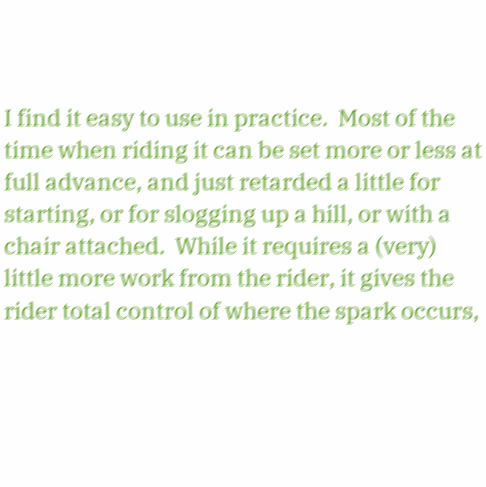I find it easy to use in practice.  Most of the time when riding it can be set more or less at full advance, and just retarded a little for starting, or for slogging up a hill, or with a chair attached.  While it requires a (very) little more work from the rider, it gives the rider total control of where the spark occurs,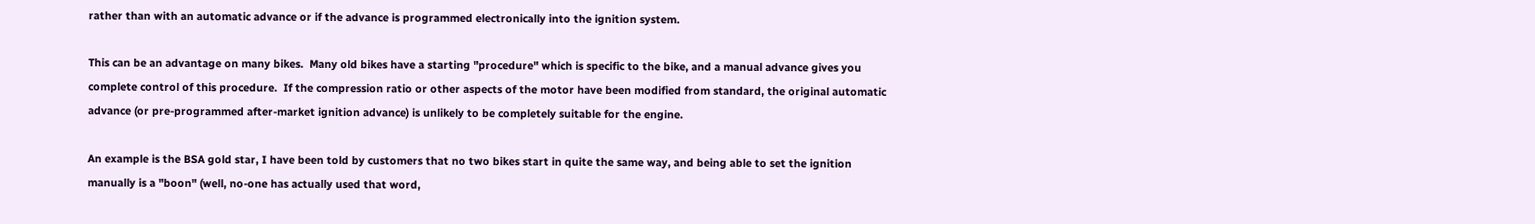rather than with an automatic advance or if the advance is programmed electronically into the ignition system.

This can be an advantage on many bikes.  Many old bikes have a starting "procedure" which is specific to the bike, and a manual advance gives you complete control of this procedure.  If the compression ratio or other aspects of the motor have been modified from standard, the original automatic advance (or pre-programmed after-market ignition advance) is unlikely to be completely suitable for the engine.

An example is the BSA gold star, I have been told by customers that no two bikes start in quite the same way, and being able to set the ignition manually is a "boon" (well, no-one has actually used that word,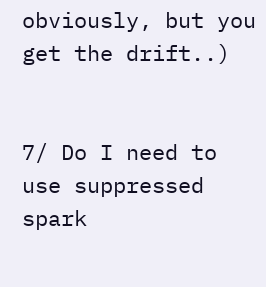obviously, but you get the drift..)


7/ Do I need to use suppressed spark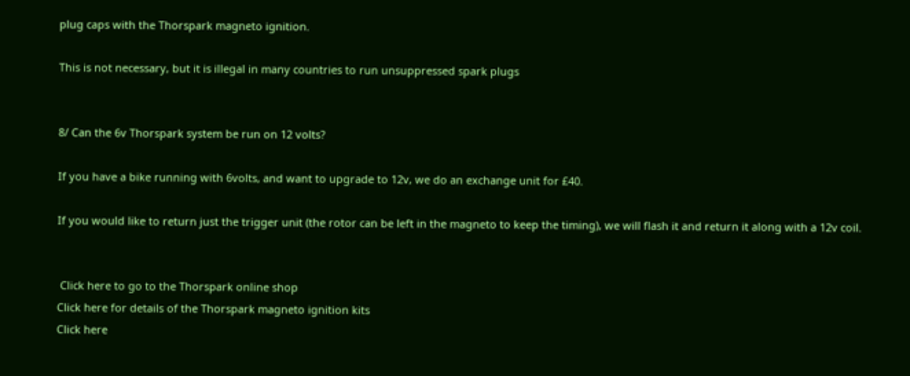plug caps with the Thorspark magneto ignition.

This is not necessary, but it is illegal in many countries to run unsuppressed spark plugs


8/ Can the 6v Thorspark system be run on 12 volts?

If you have a bike running with 6volts, and want to upgrade to 12v, we do an exchange unit for £40.

If you would like to return just the trigger unit (the rotor can be left in the magneto to keep the timing), we will flash it and return it along with a 12v coil.


 Click here to go to the Thorspark online shop
Click here for details of the Thorspark magneto ignition kits
Click here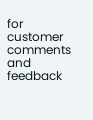for customer comments and feedback